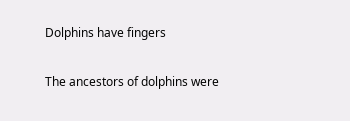Dolphins have fingers

The ancestors of dolphins were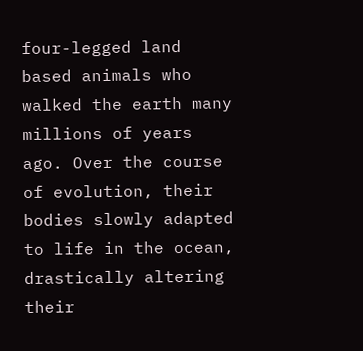four-legged land based animals who walked the earth many millions of years ago. Over the course of evolution, their bodies slowly adapted to life in the ocean, drastically altering their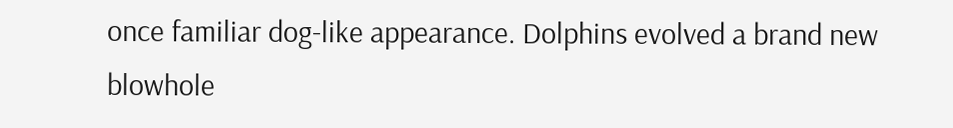once familiar dog-like appearance. Dolphins evolved a brand new blowhole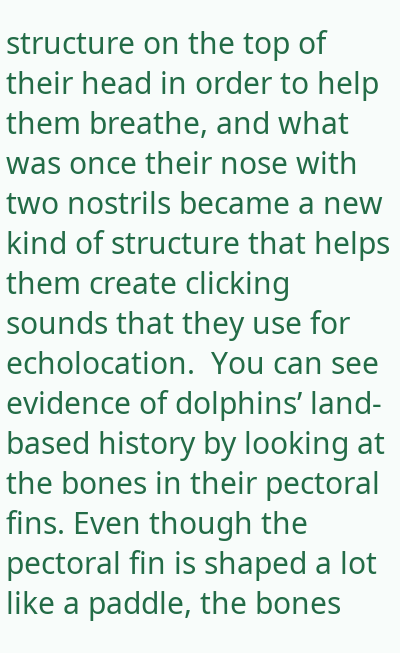structure on the top of their head in order to help them breathe, and what was once their nose with two nostrils became a new kind of structure that helps them create clicking sounds that they use for echolocation.  You can see evidence of dolphins’ land-based history by looking at the bones in their pectoral fins. Even though the pectoral fin is shaped a lot like a paddle, the bones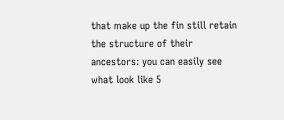that make up the fin still retain the structure of their ancestors: you can easily see what look like 5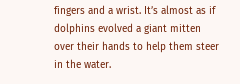fingers and a wrist. It’s almost as if dolphins evolved a giant mitten over their hands to help them steer in the water.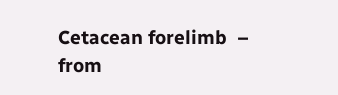Cetacean forelimb  – from